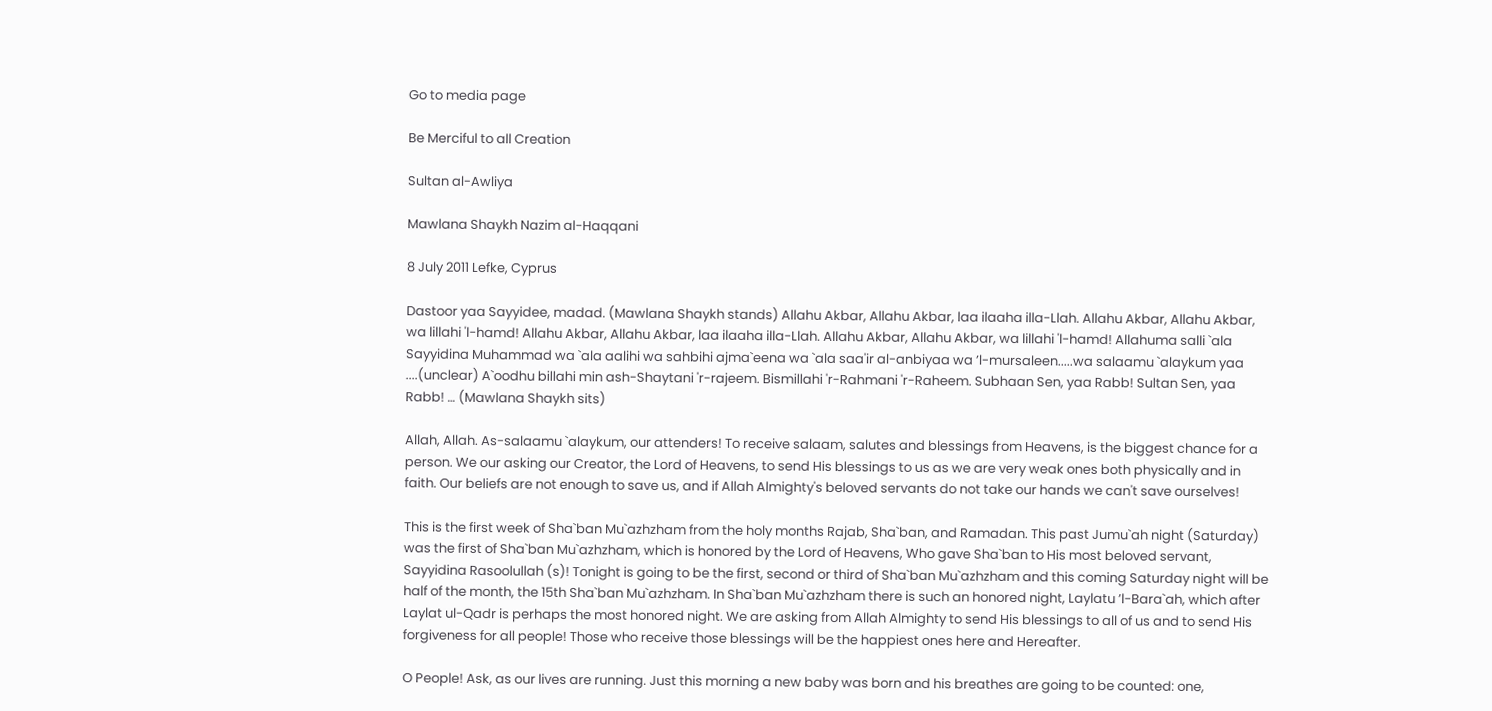Go to media page

Be Merciful to all Creation

Sultan al-Awliya

Mawlana Shaykh Nazim al-Haqqani

8 July 2011 Lefke, Cyprus

Dastoor yaa Sayyidee, madad. (Mawlana Shaykh stands) Allahu Akbar, Allahu Akbar, laa ilaaha illa-Llah. Allahu Akbar, Allahu Akbar, wa lillahi 'l-hamd! Allahu Akbar, Allahu Akbar, laa ilaaha illa-Llah. Allahu Akbar, Allahu Akbar, wa lillahi 'l-hamd! Allahuma salli `ala Sayyidina Muhammad wa `ala aalihi wa sahbihi ajma`eena wa `ala saa'ir al-anbiyaa wa ’l-mursaleen.....wa salaamu `alaykum yaa ....(unclear) A`oodhu billahi min ash-Shaytani 'r-rajeem. Bismillahi 'r-Rahmani 'r-Raheem. Subhaan Sen, yaa Rabb! Sultan Sen, yaa Rabb! … (Mawlana Shaykh sits)

Allah, Allah. As-salaamu `alaykum, our attenders! To receive salaam, salutes and blessings from Heavens, is the biggest chance for a person. We our asking our Creator, the Lord of Heavens, to send His blessings to us as we are very weak ones both physically and in faith. Our beliefs are not enough to save us, and if Allah Almighty's beloved servants do not take our hands we can't save ourselves!

This is the first week of Sha`ban Mu`azhzham from the holy months Rajab, Sha`ban, and Ramadan. This past Jumu`ah night (Saturday) was the first of Sha`ban Mu`azhzham, which is honored by the Lord of Heavens, Who gave Sha`ban to His most beloved servant, Sayyidina Rasoolullah (s)! Tonight is going to be the first, second or third of Sha`ban Mu`azhzham and this coming Saturday night will be half of the month, the 15th Sha`ban Mu`azhzham. In Sha`ban Mu`azhzham there is such an honored night, Laylatu ’l-Bara`ah, which after Laylat ul-Qadr is perhaps the most honored night. We are asking from Allah Almighty to send His blessings to all of us and to send His forgiveness for all people! Those who receive those blessings will be the happiest ones here and Hereafter.

O People! Ask, as our lives are running. Just this morning a new baby was born and his breathes are going to be counted: one,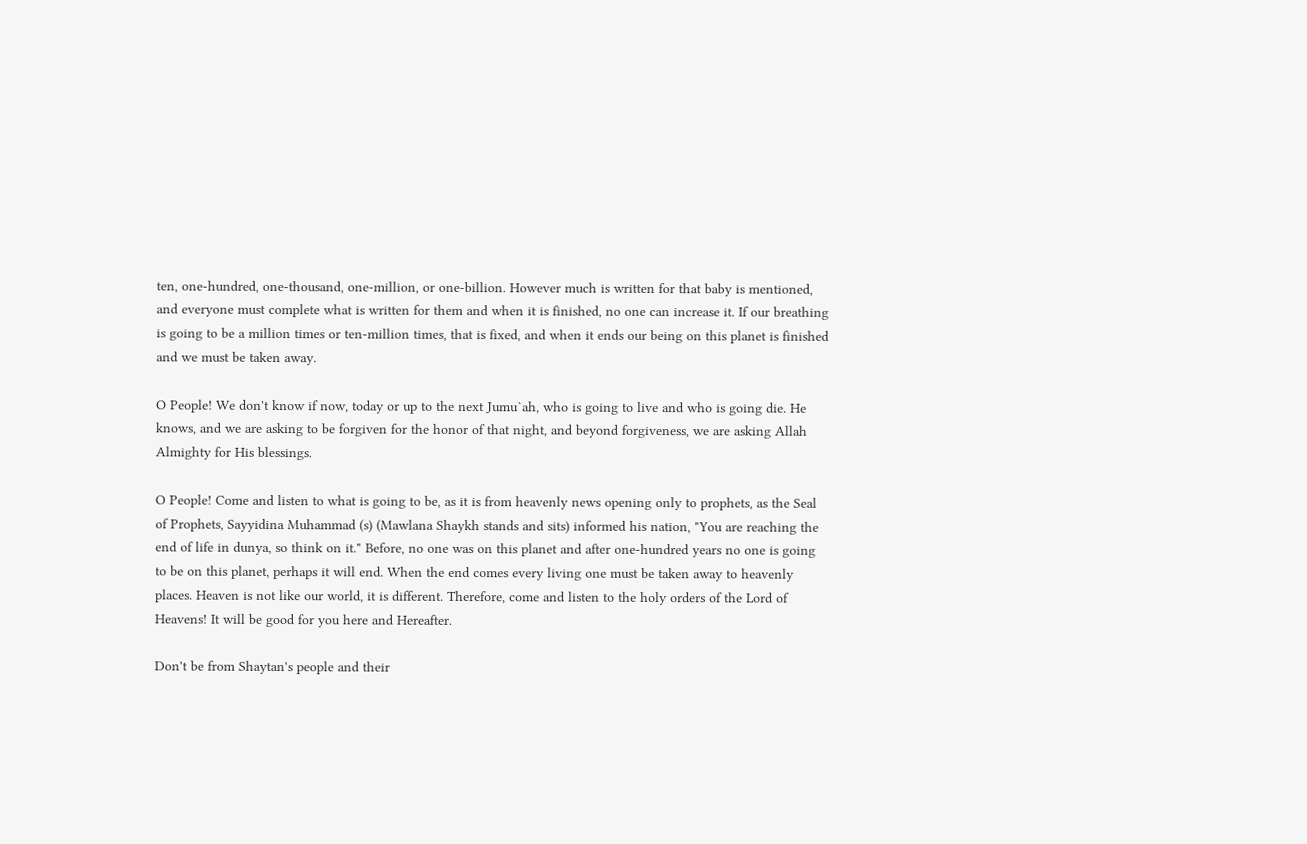ten, one-hundred, one-thousand, one-million, or one-billion. However much is written for that baby is mentioned, and everyone must complete what is written for them and when it is finished, no one can increase it. If our breathing is going to be a million times or ten-million times, that is fixed, and when it ends our being on this planet is finished and we must be taken away.

O People! We don't know if now, today or up to the next Jumu`ah, who is going to live and who is going die. He knows, and we are asking to be forgiven for the honor of that night, and beyond forgiveness, we are asking Allah Almighty for His blessings.

O People! Come and listen to what is going to be, as it is from heavenly news opening only to prophets, as the Seal of Prophets, Sayyidina Muhammad (s) (Mawlana Shaykh stands and sits) informed his nation, "You are reaching the end of life in dunya, so think on it." Before, no one was on this planet and after one-hundred years no one is going to be on this planet, perhaps it will end. When the end comes every living one must be taken away to heavenly places. Heaven is not like our world, it is different. Therefore, come and listen to the holy orders of the Lord of Heavens! It will be good for you here and Hereafter.

Don't be from Shaytan's people and their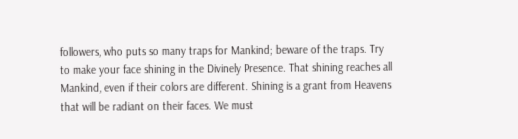followers, who puts so many traps for Mankind; beware of the traps. Try to make your face shining in the Divinely Presence. That shining reaches all Mankind, even if their colors are different. Shining is a grant from Heavens that will be radiant on their faces. We must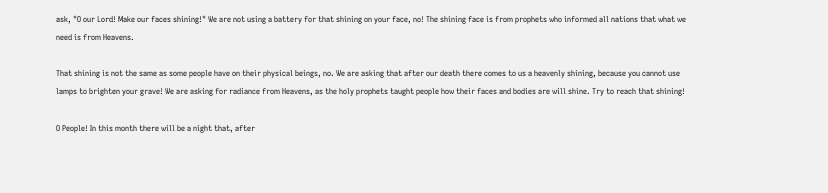ask, "O our Lord! Make our faces shining!" We are not using a battery for that shining on your face, no! The shining face is from prophets who informed all nations that what we need is from Heavens.

That shining is not the same as some people have on their physical beings, no. We are asking that after our death there comes to us a heavenly shining, because you cannot use lamps to brighten your grave! We are asking for radiance from Heavens, as the holy prophets taught people how their faces and bodies are will shine. Try to reach that shining!

O People! In this month there will be a night that, after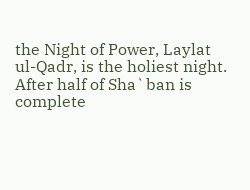the Night of Power, Laylat ul-Qadr, is the holiest night. After half of Sha`ban is complete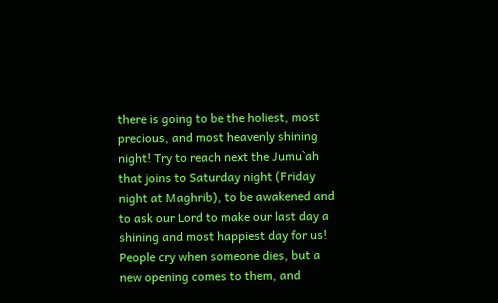there is going to be the holiest, most precious, and most heavenly shining night! Try to reach next the Jumu`ah that joins to Saturday night (Friday night at Maghrib), to be awakened and to ask our Lord to make our last day a shining and most happiest day for us! People cry when someone dies, but a new opening comes to them, and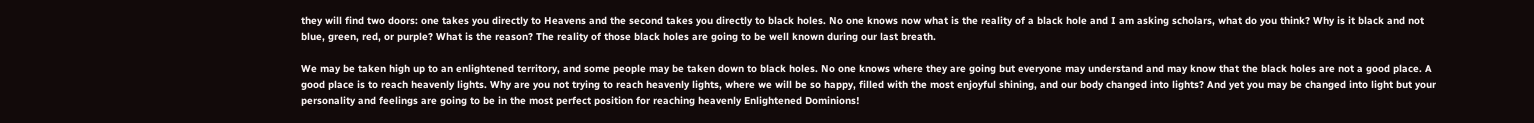they will find two doors: one takes you directly to Heavens and the second takes you directly to black holes. No one knows now what is the reality of a black hole and I am asking scholars, what do you think? Why is it black and not blue, green, red, or purple? What is the reason? The reality of those black holes are going to be well known during our last breath.

We may be taken high up to an enlightened territory, and some people may be taken down to black holes. No one knows where they are going but everyone may understand and may know that the black holes are not a good place. A good place is to reach heavenly lights. Why are you not trying to reach heavenly lights, where we will be so happy, filled with the most enjoyful shining, and our body changed into lights? And yet you may be changed into light but your personality and feelings are going to be in the most perfect position for reaching heavenly Enlightened Dominions!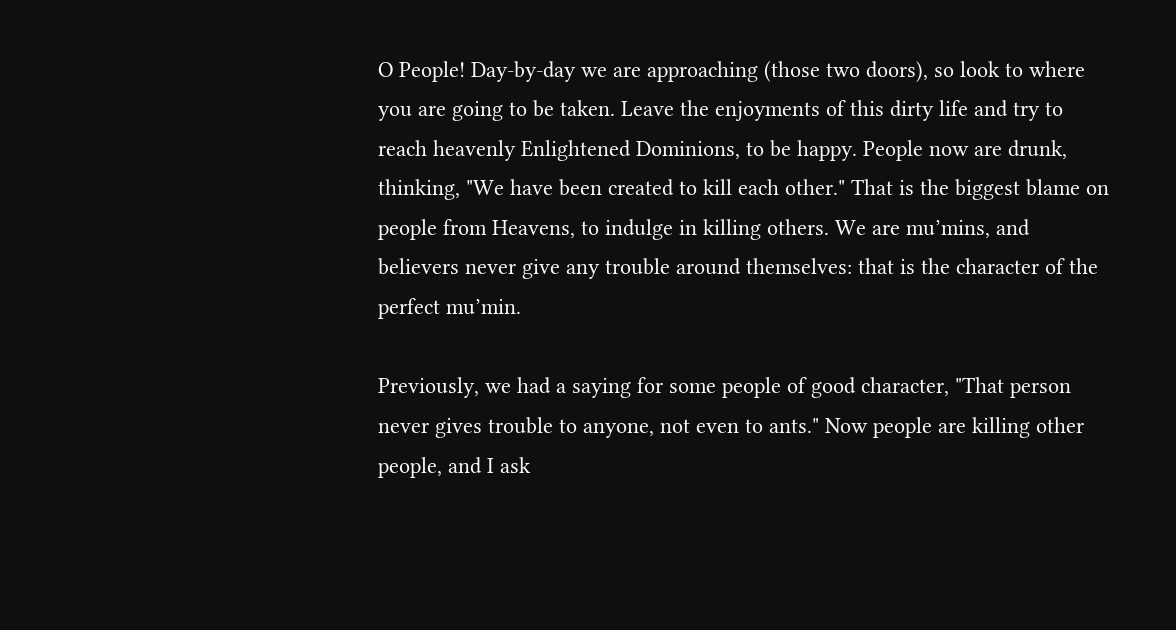O People! Day-by-day we are approaching (those two doors), so look to where you are going to be taken. Leave the enjoyments of this dirty life and try to reach heavenly Enlightened Dominions, to be happy. People now are drunk, thinking, "We have been created to kill each other." That is the biggest blame on people from Heavens, to indulge in killing others. We are mu’mins, and believers never give any trouble around themselves: that is the character of the perfect mu’min.

Previously, we had a saying for some people of good character, "That person never gives trouble to anyone, not even to ants." Now people are killing other people, and I ask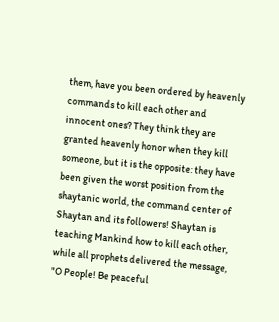them, have you been ordered by heavenly commands to kill each other and innocent ones? They think they are granted heavenly honor when they kill someone, but it is the opposite: they have been given the worst position from the shaytanic world, the command center of Shaytan and its followers! Shaytan is teaching Mankind how to kill each other, while all prophets delivered the message, "O People! Be peaceful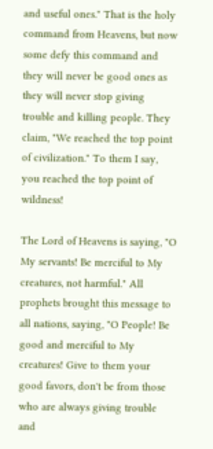and useful ones." That is the holy command from Heavens, but now some defy this command and they will never be good ones as they will never stop giving trouble and killing people. They claim, "We reached the top point of civilization." To them I say, you reached the top point of wildness!

The Lord of Heavens is saying, "O My servants! Be merciful to My creatures, not harmful." All prophets brought this message to all nations, saying, "O People! Be good and merciful to My creatures! Give to them your good favors, don't be from those who are always giving trouble and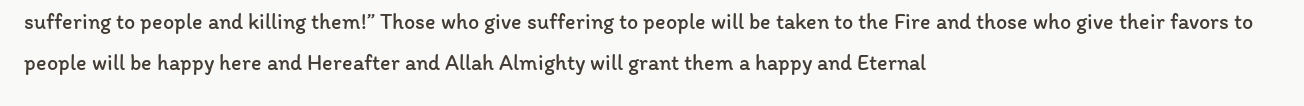suffering to people and killing them!” Those who give suffering to people will be taken to the Fire and those who give their favors to people will be happy here and Hereafter and Allah Almighty will grant them a happy and Eternal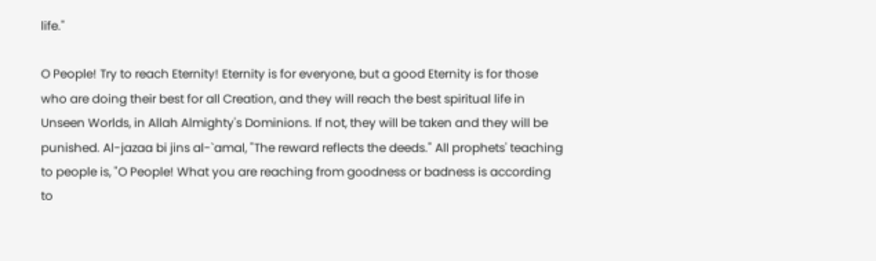life."

O People! Try to reach Eternity! Eternity is for everyone, but a good Eternity is for those who are doing their best for all Creation, and they will reach the best spiritual life in Unseen Worlds, in Allah Almighty's Dominions. If not, they will be taken and they will be punished. Al-jazaa bi jins al-`amal, "The reward reflects the deeds." All prophets' teaching to people is, "O People! What you are reaching from goodness or badness is according to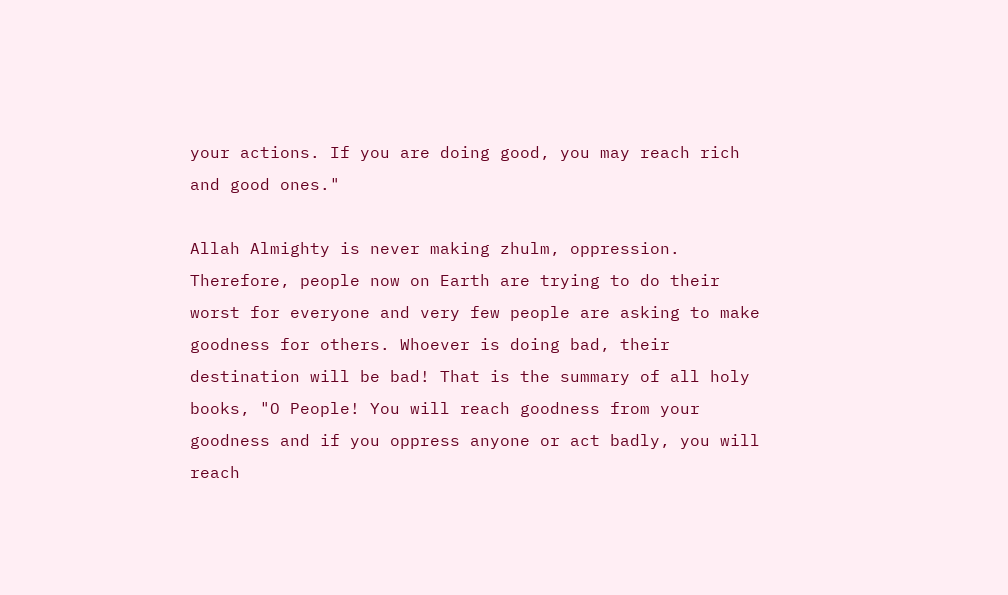your actions. If you are doing good, you may reach rich and good ones."

Allah Almighty is never making zhulm, oppression. Therefore, people now on Earth are trying to do their worst for everyone and very few people are asking to make goodness for others. Whoever is doing bad, their destination will be bad! That is the summary of all holy books, "O People! You will reach goodness from your goodness and if you oppress anyone or act badly, you will reach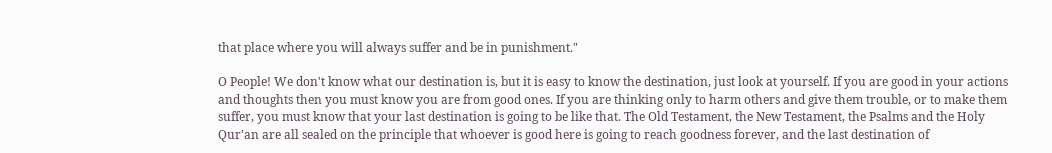that place where you will always suffer and be in punishment."

O People! We don't know what our destination is, but it is easy to know the destination, just look at yourself. If you are good in your actions and thoughts then you must know you are from good ones. If you are thinking only to harm others and give them trouble, or to make them suffer, you must know that your last destination is going to be like that. The Old Testament, the New Testament, the Psalms and the Holy Qur'an are all sealed on the principle that whoever is good here is going to reach goodness forever, and the last destination of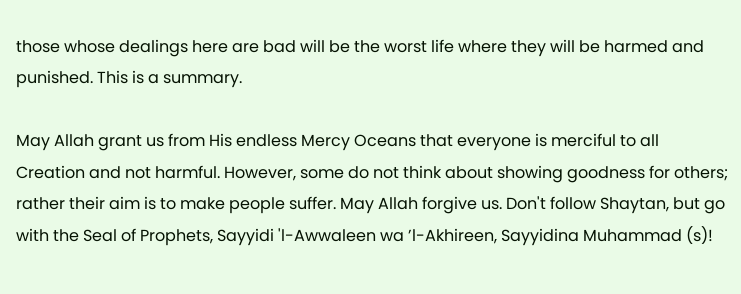those whose dealings here are bad will be the worst life where they will be harmed and punished. This is a summary.

May Allah grant us from His endless Mercy Oceans that everyone is merciful to all Creation and not harmful. However, some do not think about showing goodness for others; rather their aim is to make people suffer. May Allah forgive us. Don't follow Shaytan, but go with the Seal of Prophets, Sayyidi 'l-Awwaleen wa ’l-Akhireen, Sayyidina Muhammad (s)!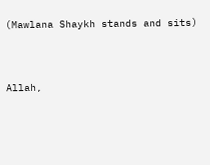(Mawlana Shaykh stands and sits)


Allah,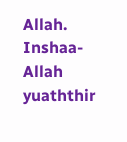Allah. Inshaa-Allah yuaththir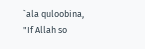`ala quloobina, "If Allah so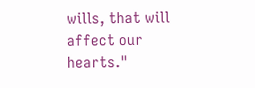wills, that will affect our hearts."